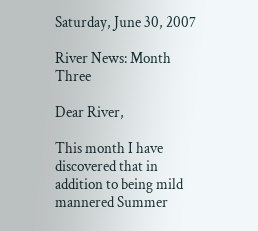Saturday, June 30, 2007

River News: Month Three

Dear River,

This month I have discovered that in addition to being mild mannered Summer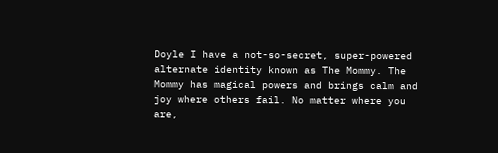Doyle I have a not-so-secret, super-powered alternate identity known as The Mommy. The Mommy has magical powers and brings calm and joy where others fail. No matter where you are,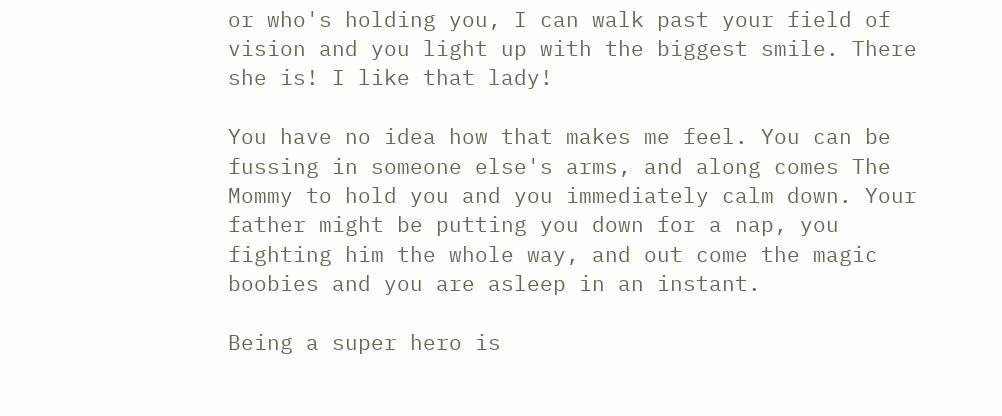or who's holding you, I can walk past your field of vision and you light up with the biggest smile. There she is! I like that lady!

You have no idea how that makes me feel. You can be fussing in someone else's arms, and along comes The Mommy to hold you and you immediately calm down. Your father might be putting you down for a nap, you fighting him the whole way, and out come the magic boobies and you are asleep in an instant.

Being a super hero is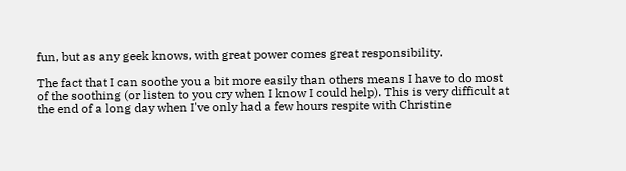fun, but as any geek knows, with great power comes great responsibility.

The fact that I can soothe you a bit more easily than others means I have to do most of the soothing (or listen to you cry when I know I could help). This is very difficult at the end of a long day when I've only had a few hours respite with Christine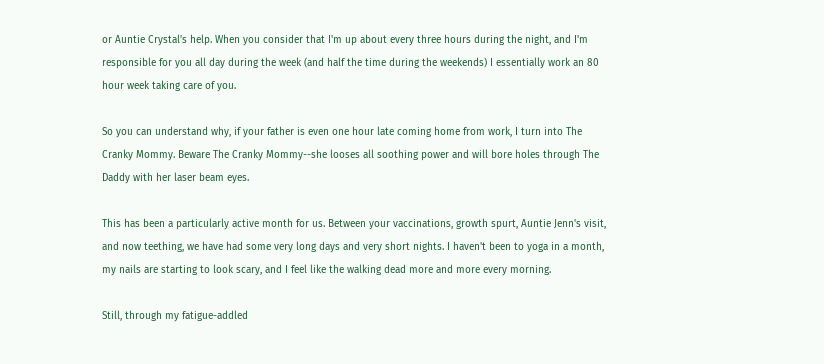or Auntie Crystal's help. When you consider that I'm up about every three hours during the night, and I'm responsible for you all day during the week (and half the time during the weekends) I essentially work an 80 hour week taking care of you.

So you can understand why, if your father is even one hour late coming home from work, I turn into The Cranky Mommy. Beware The Cranky Mommy--she looses all soothing power and will bore holes through The Daddy with her laser beam eyes.

This has been a particularly active month for us. Between your vaccinations, growth spurt, Auntie Jenn's visit, and now teething, we have had some very long days and very short nights. I haven't been to yoga in a month, my nails are starting to look scary, and I feel like the walking dead more and more every morning.

Still, through my fatigue-addled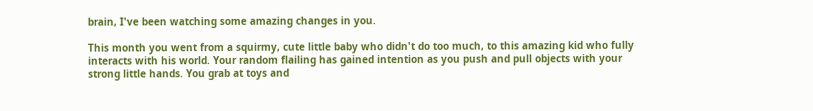brain, I've been watching some amazing changes in you.

This month you went from a squirmy, cute little baby who didn't do too much, to this amazing kid who fully interacts with his world. Your random flailing has gained intention as you push and pull objects with your strong little hands. You grab at toys and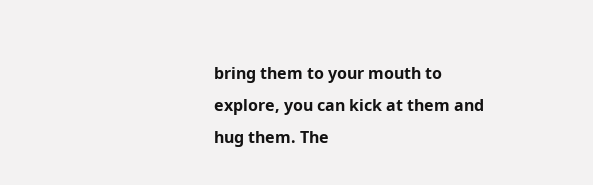bring them to your mouth to explore, you can kick at them and hug them. The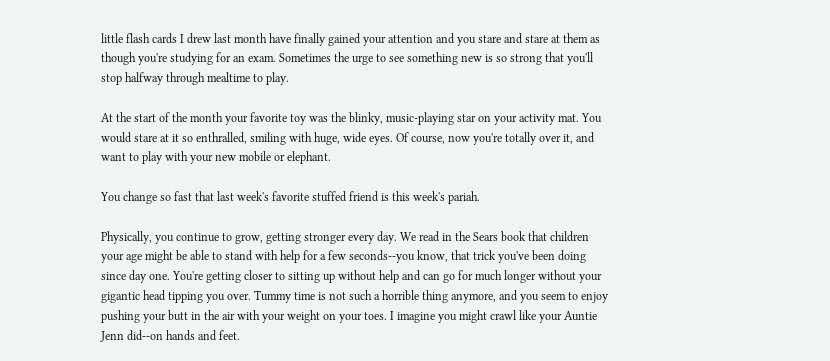little flash cards I drew last month have finally gained your attention and you stare and stare at them as though you're studying for an exam. Sometimes the urge to see something new is so strong that you'll stop halfway through mealtime to play.

At the start of the month your favorite toy was the blinky, music-playing star on your activity mat. You would stare at it so enthralled, smiling with huge, wide eyes. Of course, now you're totally over it, and want to play with your new mobile or elephant.

You change so fast that last week's favorite stuffed friend is this week's pariah.

Physically, you continue to grow, getting stronger every day. We read in the Sears book that children your age might be able to stand with help for a few seconds--you know, that trick you've been doing since day one. You're getting closer to sitting up without help and can go for much longer without your gigantic head tipping you over. Tummy time is not such a horrible thing anymore, and you seem to enjoy pushing your butt in the air with your weight on your toes. I imagine you might crawl like your Auntie Jenn did--on hands and feet.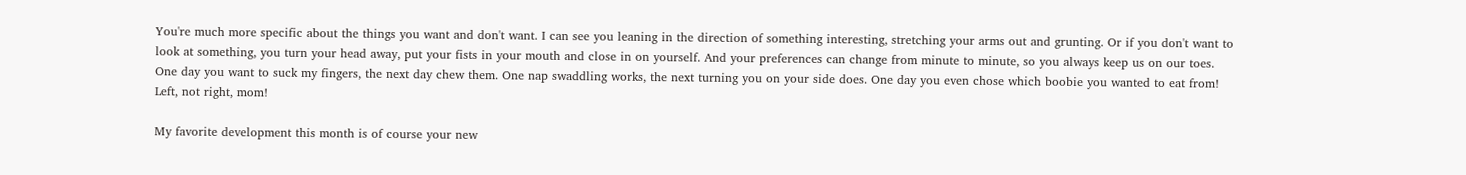You're much more specific about the things you want and don't want. I can see you leaning in the direction of something interesting, stretching your arms out and grunting. Or if you don't want to look at something, you turn your head away, put your fists in your mouth and close in on yourself. And your preferences can change from minute to minute, so you always keep us on our toes. One day you want to suck my fingers, the next day chew them. One nap swaddling works, the next turning you on your side does. One day you even chose which boobie you wanted to eat from! Left, not right, mom!

My favorite development this month is of course your new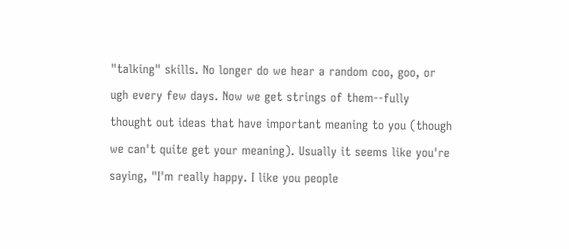"talking" skills. No longer do we hear a random coo, goo, or ugh every few days. Now we get strings of them--fully thought out ideas that have important meaning to you (though we can't quite get your meaning). Usually it seems like you're saying, "I'm really happy. I like you people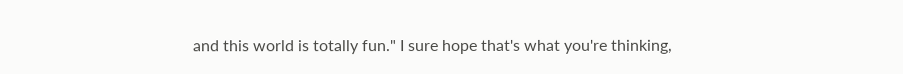and this world is totally fun." I sure hope that's what you're thinking,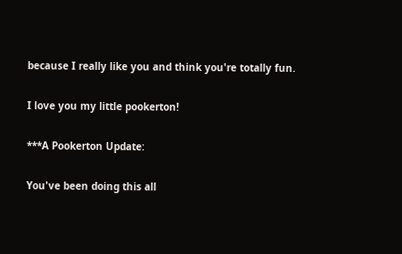because I really like you and think you're totally fun.

I love you my little pookerton!

***A Pookerton Update:

You've been doing this all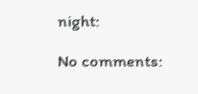night:

No comments: